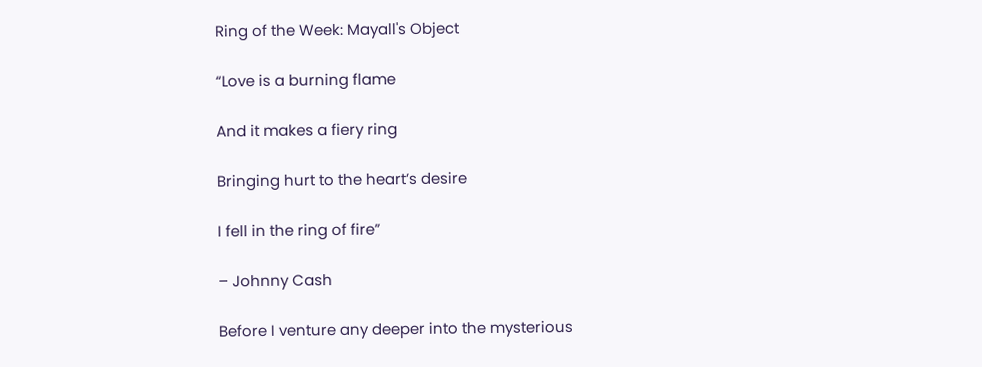Ring of the Week: Mayall's Object

“Love is a burning flame

And it makes a fiery ring

Bringing hurt to the heart’s desire

I fell in the ring of fire”

– Johnny Cash

Before I venture any deeper into the mysterious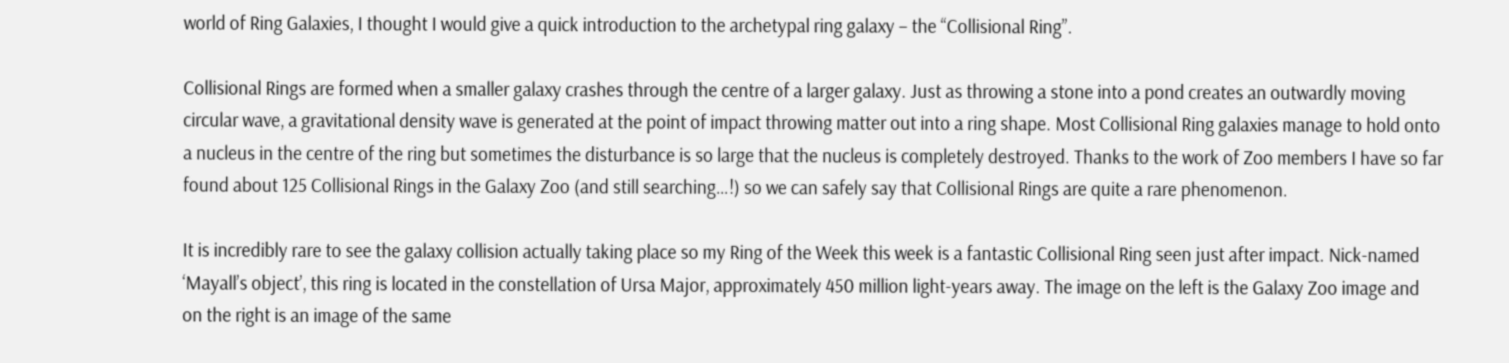world of Ring Galaxies, I thought I would give a quick introduction to the archetypal ring galaxy – the “Collisional Ring”.

Collisional Rings are formed when a smaller galaxy crashes through the centre of a larger galaxy. Just as throwing a stone into a pond creates an outwardly moving circular wave, a gravitational density wave is generated at the point of impact throwing matter out into a ring shape. Most Collisional Ring galaxies manage to hold onto a nucleus in the centre of the ring but sometimes the disturbance is so large that the nucleus is completely destroyed. Thanks to the work of Zoo members I have so far found about 125 Collisional Rings in the Galaxy Zoo (and still searching…!) so we can safely say that Collisional Rings are quite a rare phenomenon.

It is incredibly rare to see the galaxy collision actually taking place so my Ring of the Week this week is a fantastic Collisional Ring seen just after impact. Nick-named ‘Mayall’s object’, this ring is located in the constellation of Ursa Major, approximately 450 million light-years away. The image on the left is the Galaxy Zoo image and on the right is an image of the same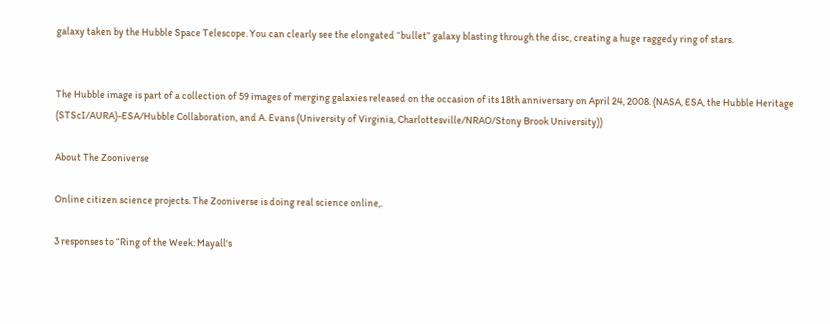galaxy taken by the Hubble Space Telescope. You can clearly see the elongated “bullet” galaxy blasting through the disc, creating a huge raggedy ring of stars.


The Hubble image is part of a collection of 59 images of merging galaxies released on the occasion of its 18th anniversary on April 24, 2008. (NASA, ESA, the Hubble Heritage (STScI/AURA)-ESA/Hubble Collaboration, and A. Evans (University of Virginia, Charlottesville/NRAO/Stony Brook University))

About The Zooniverse

Online citizen science projects. The Zooniverse is doing real science online,.

3 responses to “Ring of the Week: Mayall's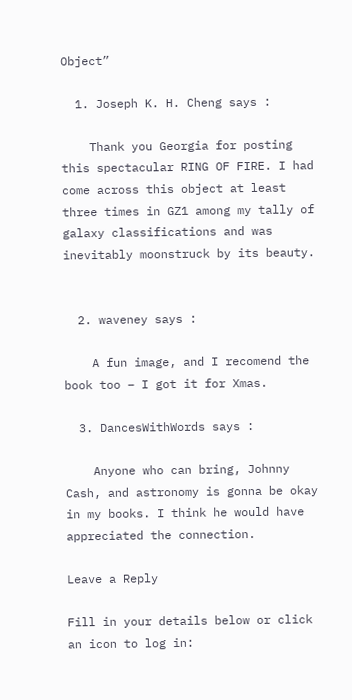Object”

  1. Joseph K. H. Cheng says :

    Thank you Georgia for posting this spectacular RING OF FIRE. I had come across this object at least three times in GZ1 among my tally of galaxy classifications and was inevitably moonstruck by its beauty.


  2. waveney says :

    A fun image, and I recomend the book too – I got it for Xmas.

  3. DancesWithWords says :

    Anyone who can bring, Johnny Cash, and astronomy is gonna be okay in my books. I think he would have appreciated the connection.

Leave a Reply

Fill in your details below or click an icon to log in: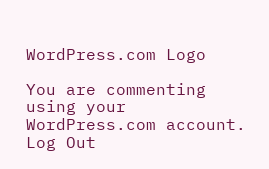WordPress.com Logo

You are commenting using your WordPress.com account. Log Out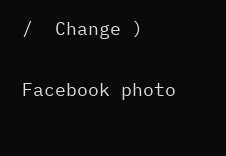/  Change )

Facebook photo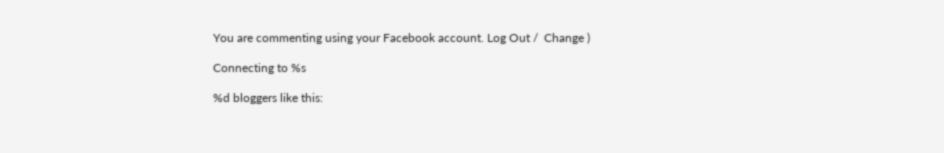You are commenting using your Facebook account. Log Out /  Change )

Connecting to %s

%d bloggers like this: